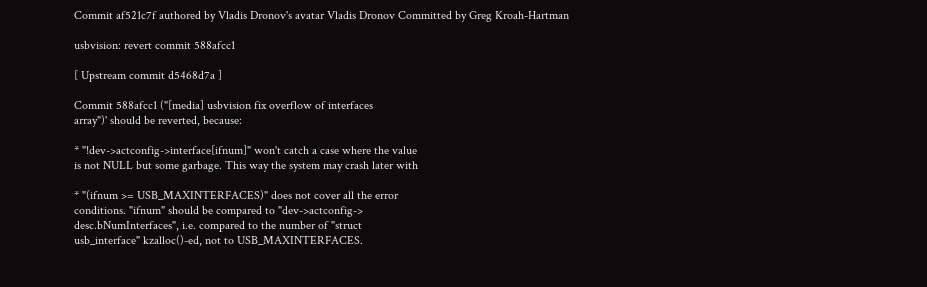Commit af521c7f authored by Vladis Dronov's avatar Vladis Dronov Committed by Greg Kroah-Hartman

usbvision: revert commit 588afcc1

[ Upstream commit d5468d7a ]

Commit 588afcc1 ("[media] usbvision fix overflow of interfaces
array")' should be reverted, because:

* "!dev->actconfig->interface[ifnum]" won't catch a case where the value
is not NULL but some garbage. This way the system may crash later with

* "(ifnum >= USB_MAXINTERFACES)" does not cover all the error
conditions. "ifnum" should be compared to "dev->actconfig->
desc.bNumInterfaces", i.e. compared to the number of "struct
usb_interface" kzalloc()-ed, not to USB_MAXINTERFACES.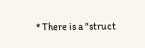* There is a "struct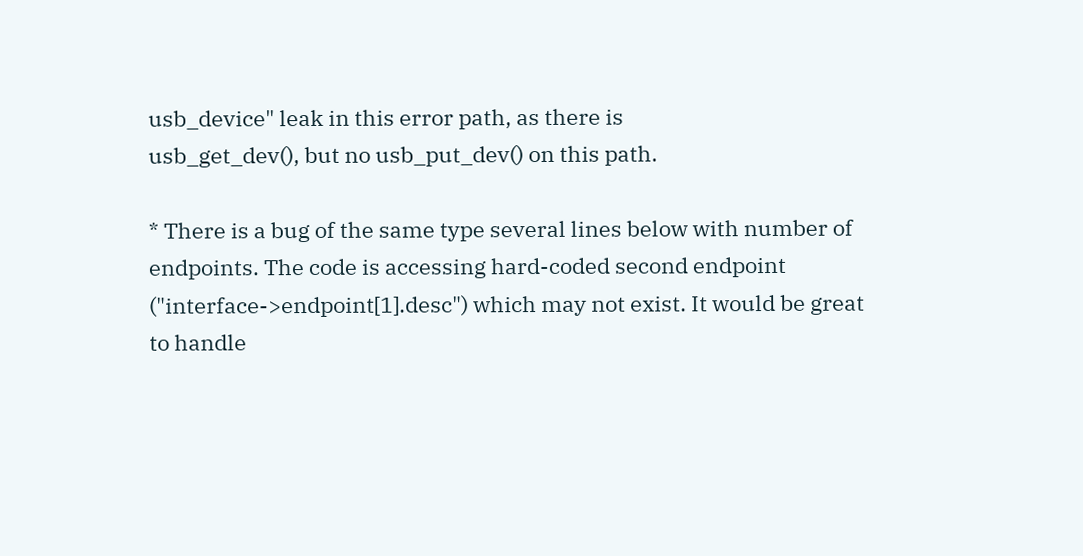usb_device" leak in this error path, as there is
usb_get_dev(), but no usb_put_dev() on this path.

* There is a bug of the same type several lines below with number of
endpoints. The code is accessing hard-coded second endpoint
("interface->endpoint[1].desc") which may not exist. It would be great
to handle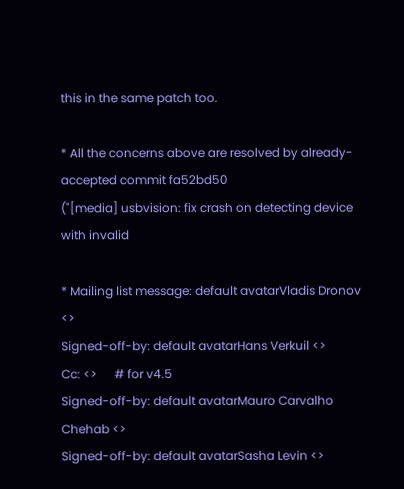this in the same patch too.

* All the concerns above are resolved by already-accepted commit fa52bd50
("[media] usbvision: fix crash on detecting device with invalid

* Mailing list message: default avatarVladis Dronov <>
Signed-off-by: default avatarHans Verkuil <>
Cc: <>      # for v4.5
Signed-off-by: default avatarMauro Carvalho Chehab <>
Signed-off-by: default avatarSasha Levin <>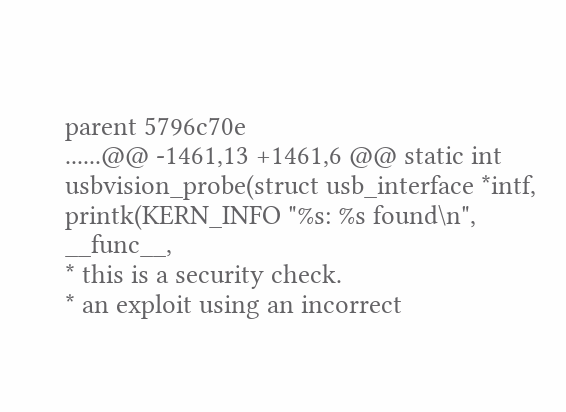parent 5796c70e
......@@ -1461,13 +1461,6 @@ static int usbvision_probe(struct usb_interface *intf,
printk(KERN_INFO "%s: %s found\n", __func__,
* this is a security check.
* an exploit using an incorrect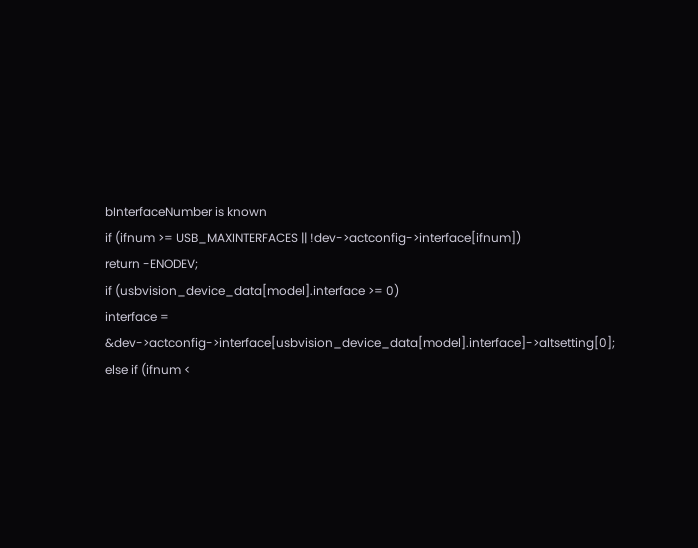bInterfaceNumber is known
if (ifnum >= USB_MAXINTERFACES || !dev->actconfig->interface[ifnum])
return -ENODEV;
if (usbvision_device_data[model].interface >= 0)
interface = &dev->actconfig->interface[usbvision_device_data[model].interface]->altsetting[0];
else if (ifnum <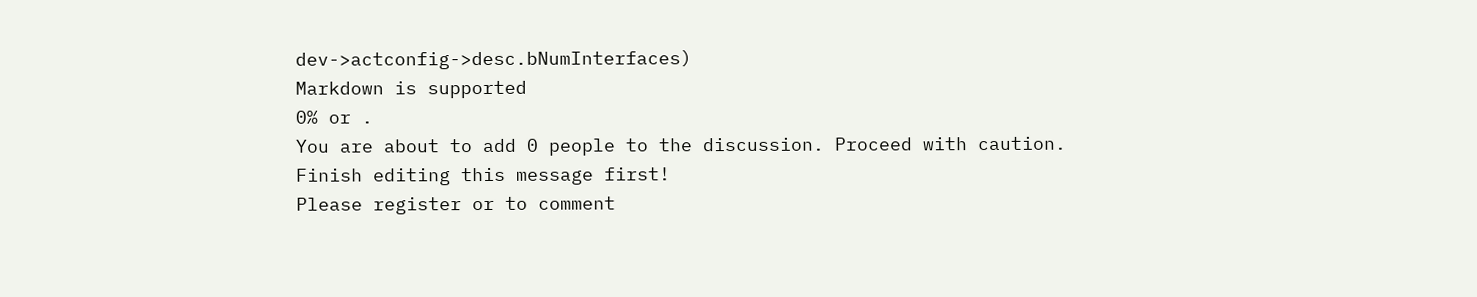dev->actconfig->desc.bNumInterfaces)
Markdown is supported
0% or .
You are about to add 0 people to the discussion. Proceed with caution.
Finish editing this message first!
Please register or to comment